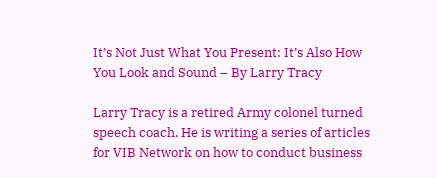It’s Not Just What You Present: It’s Also How You Look and Sound – By Larry Tracy

Larry Tracy is a retired Army colonel turned speech coach. He is writing a series of articles for VIB Network on how to conduct business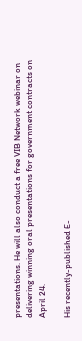presentations. He will also conduct a free VIB Network webinar on delivering winning oral presentations for government contracts on April 24.

His recently-published E-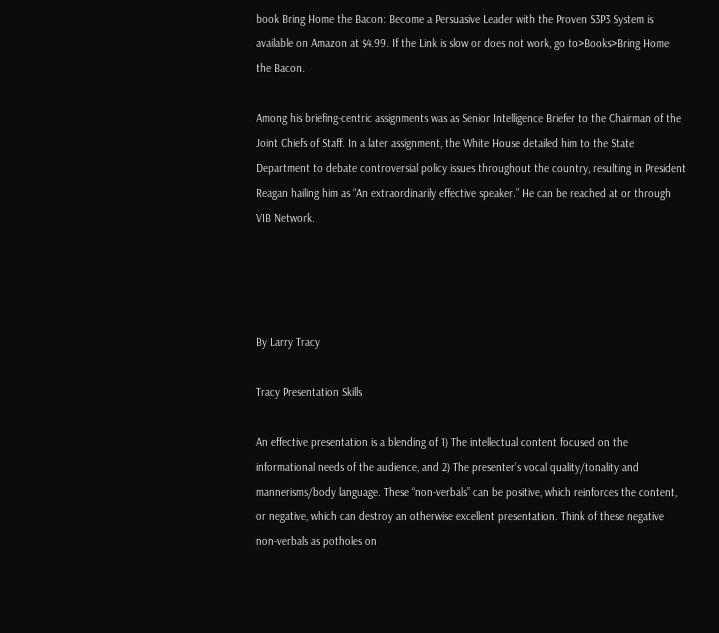book Bring Home the Bacon: Become a Persuasive Leader with the Proven S3P3 System is available on Amazon at $4.99. If the Link is slow or does not work, go to>Books>Bring Home the Bacon.

Among his briefing-centric assignments was as Senior Intelligence Briefer to the Chairman of the Joint Chiefs of Staff. In a later assignment, the White House detailed him to the State Department to debate controversial policy issues throughout the country, resulting in President Reagan hailing him as “An extraordinarily effective speaker.” He can be reached at or through VIB Network.




By Larry Tracy

Tracy Presentation Skills

An effective presentation is a blending of 1) The intellectual content focused on the informational needs of the audience, and 2) The presenter’s vocal quality/tonality and mannerisms/body language. These “non-verbals” can be positive, which reinforces the content, or negative, which can destroy an otherwise excellent presentation. Think of these negative non-verbals as potholes on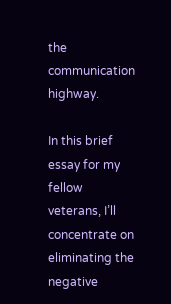the communication highway.

In this brief essay for my fellow veterans, I’ll concentrate on eliminating the negative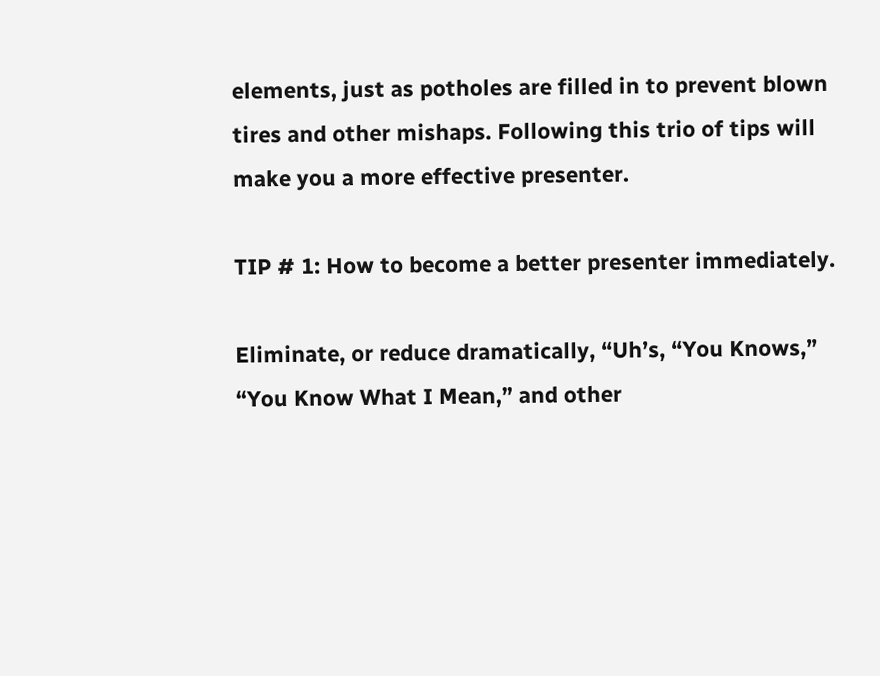elements, just as potholes are filled in to prevent blown tires and other mishaps. Following this trio of tips will make you a more effective presenter.

TIP # 1: How to become a better presenter immediately.

Eliminate, or reduce dramatically, “Uh’s, “You Knows,” “You Know What I Mean,” and other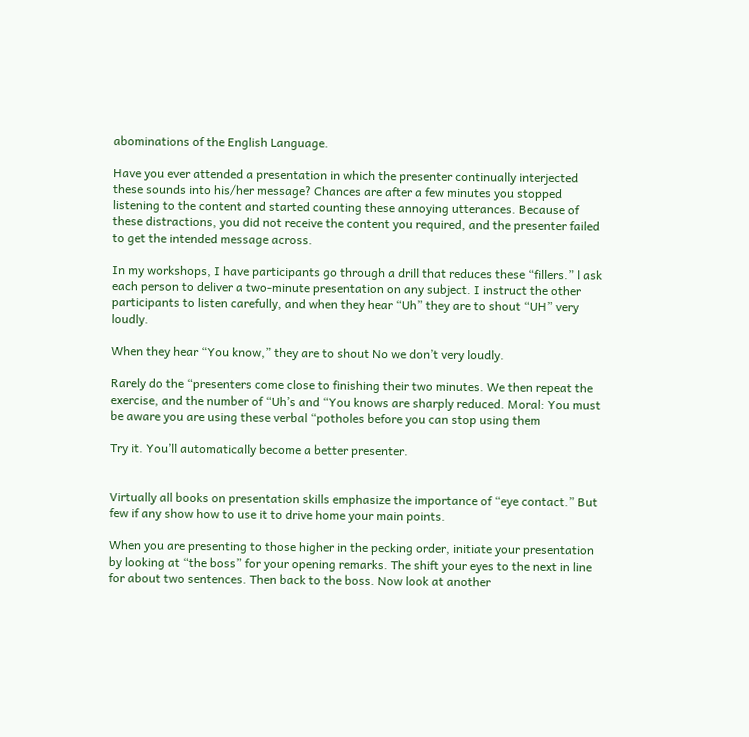abominations of the English Language.

Have you ever attended a presentation in which the presenter continually interjected these sounds into his/her message? Chances are after a few minutes you stopped listening to the content and started counting these annoying utterances. Because of these distractions, you did not receive the content you required, and the presenter failed to get the intended message across.

In my workshops, I have participants go through a drill that reduces these “fillers.” l ask each person to deliver a two-minute presentation on any subject. I instruct the other participants to listen carefully, and when they hear “Uh” they are to shout “UH” very loudly.

When they hear “You know,” they are to shout No we don’t very loudly.

Rarely do the “presenters come close to finishing their two minutes. We then repeat the exercise, and the number of “Uh’s and “You knows are sharply reduced. Moral: You must be aware you are using these verbal “potholes before you can stop using them

Try it. You’ll automatically become a better presenter.


Virtually all books on presentation skills emphasize the importance of “eye contact.” But few if any show how to use it to drive home your main points.

When you are presenting to those higher in the pecking order, initiate your presentation by looking at “the boss” for your opening remarks. The shift your eyes to the next in line for about two sentences. Then back to the boss. Now look at another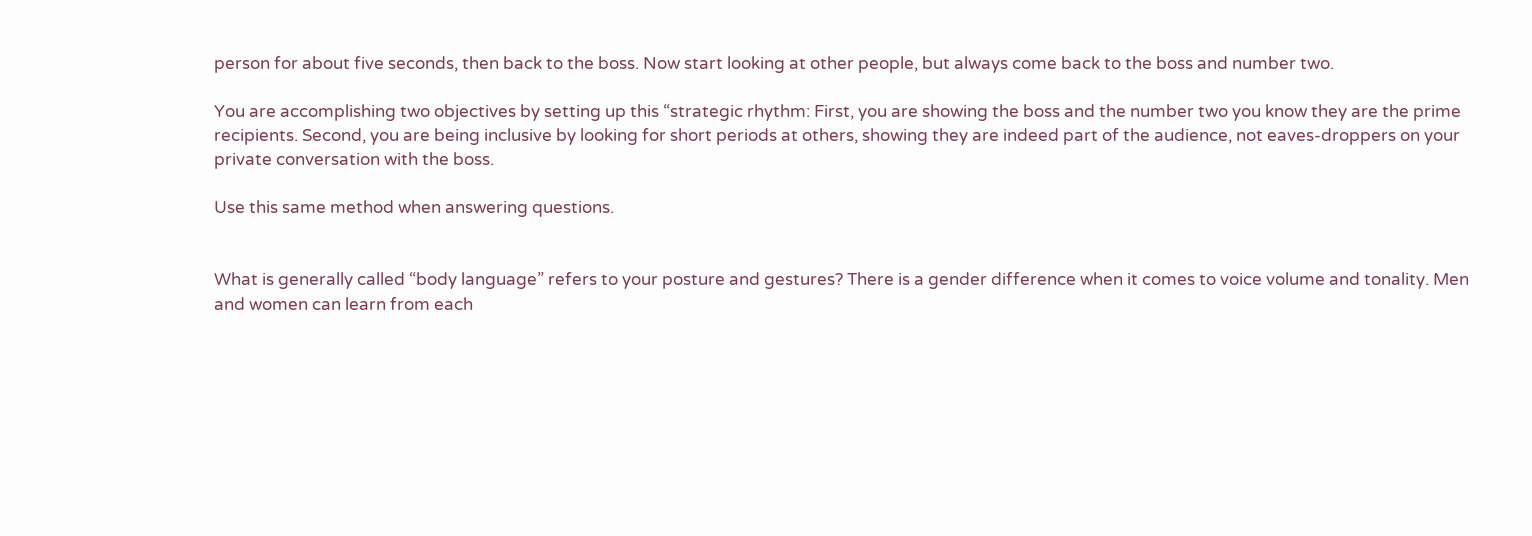person for about five seconds, then back to the boss. Now start looking at other people, but always come back to the boss and number two.

You are accomplishing two objectives by setting up this “strategic rhythm: First, you are showing the boss and the number two you know they are the prime recipients. Second, you are being inclusive by looking for short periods at others, showing they are indeed part of the audience, not eaves-droppers on your private conversation with the boss.

Use this same method when answering questions.


What is generally called “body language” refers to your posture and gestures? There is a gender difference when it comes to voice volume and tonality. Men and women can learn from each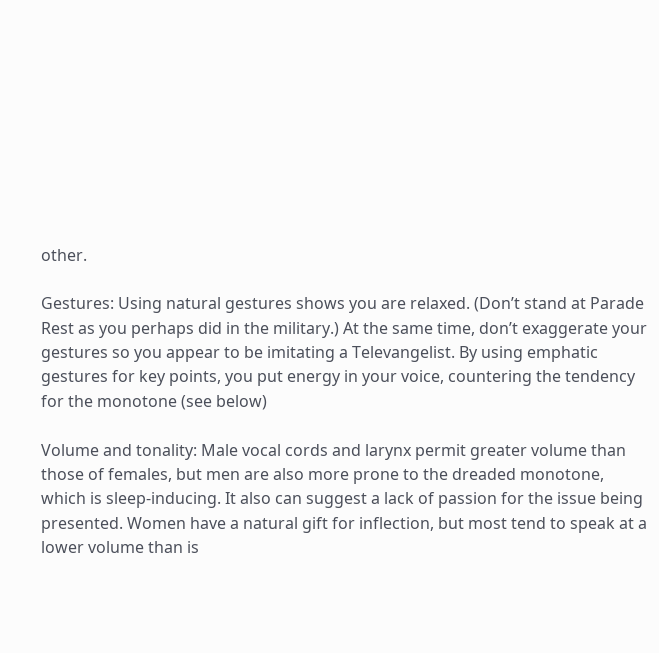other.

Gestures: Using natural gestures shows you are relaxed. (Don’t stand at Parade Rest as you perhaps did in the military.) At the same time, don’t exaggerate your gestures so you appear to be imitating a Televangelist. By using emphatic gestures for key points, you put energy in your voice, countering the tendency for the monotone (see below)

Volume and tonality: Male vocal cords and larynx permit greater volume than those of females, but men are also more prone to the dreaded monotone, which is sleep-inducing. It also can suggest a lack of passion for the issue being presented. Women have a natural gift for inflection, but most tend to speak at a lower volume than is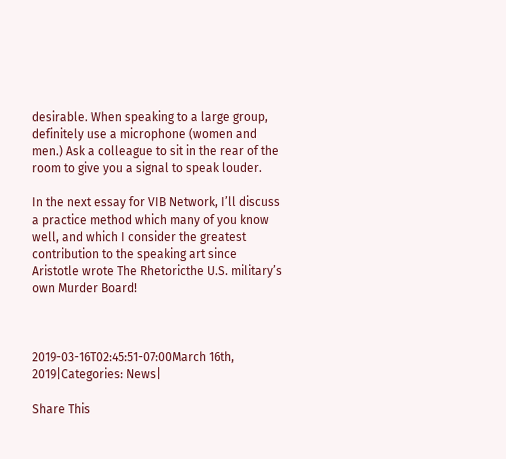desirable. When speaking to a large group, definitely use a microphone (women and men.) Ask a colleague to sit in the rear of the room to give you a signal to speak louder.

In the next essay for VIB Network, I’ll discuss a practice method which many of you know well, and which I consider the greatest contribution to the speaking art since Aristotle wrote The Rhetoricthe U.S. military’s own Murder Board!



2019-03-16T02:45:51-07:00March 16th, 2019|Categories: News|

Share This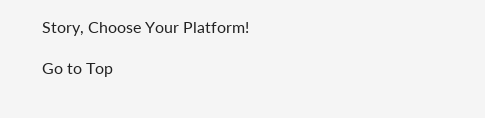Story, Choose Your Platform!

Go to Top